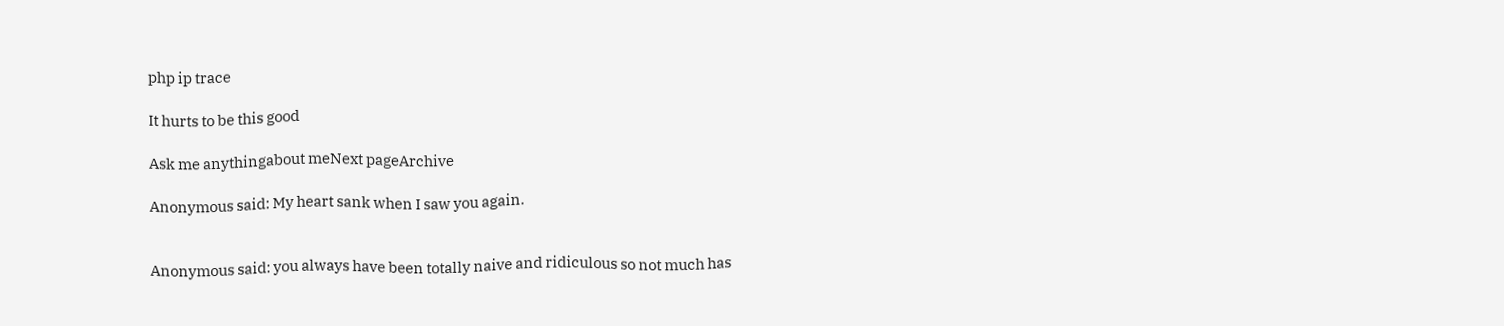php ip trace

It hurts to be this good

Ask me anythingabout meNext pageArchive

Anonymous said: My heart sank when I saw you again.


Anonymous said: you always have been totally naive and ridiculous so not much has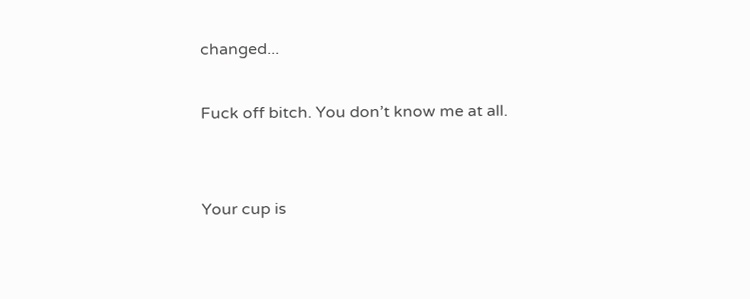changed...

Fuck off bitch. You don’t know me at all.


Your cup is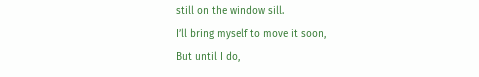still on the window sill.
I’ll bring myself to move it soon,
But until I do,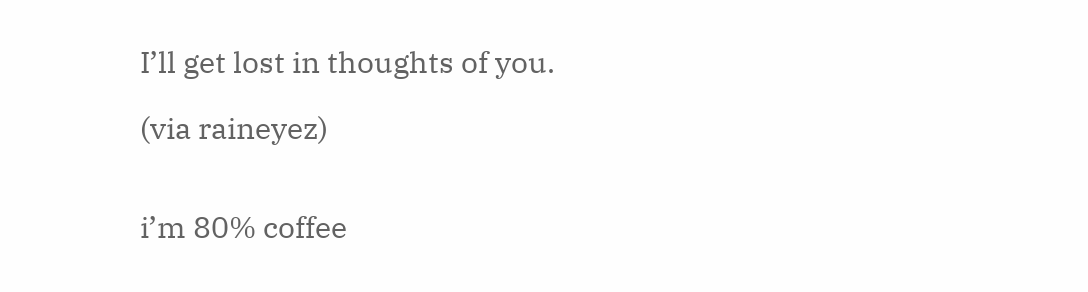I’ll get lost in thoughts of you.

(via raineyez)


i’m 80% coffee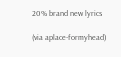20% brand new lyrics

(via aplace-formyhead)